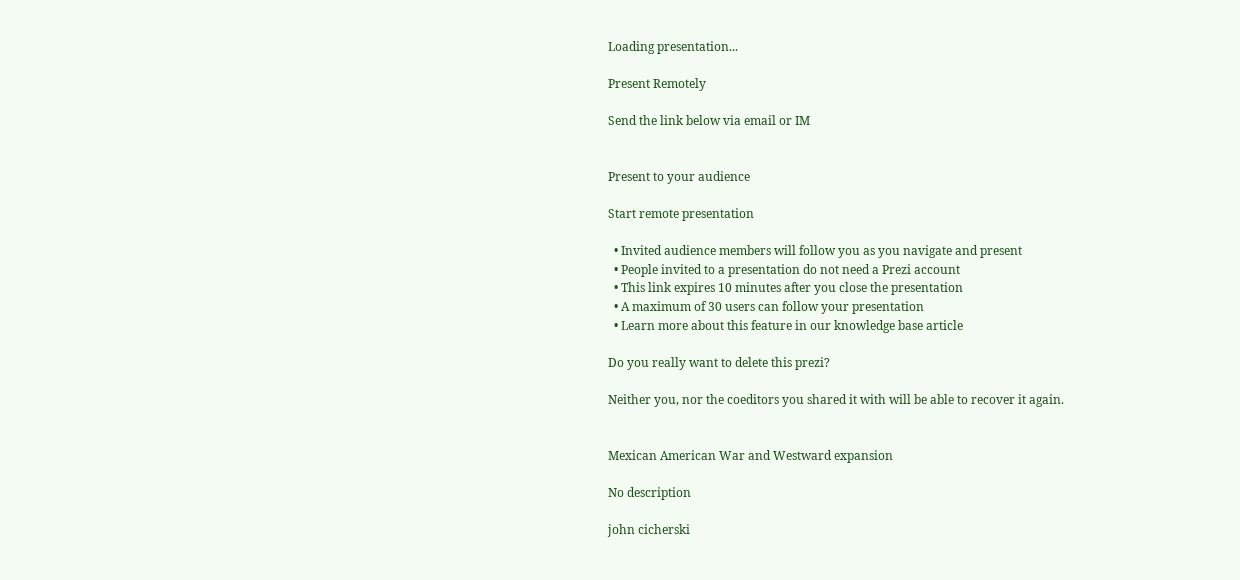Loading presentation...

Present Remotely

Send the link below via email or IM


Present to your audience

Start remote presentation

  • Invited audience members will follow you as you navigate and present
  • People invited to a presentation do not need a Prezi account
  • This link expires 10 minutes after you close the presentation
  • A maximum of 30 users can follow your presentation
  • Learn more about this feature in our knowledge base article

Do you really want to delete this prezi?

Neither you, nor the coeditors you shared it with will be able to recover it again.


Mexican American War and Westward expansion

No description

john cicherski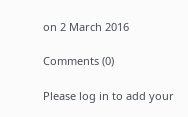on 2 March 2016

Comments (0)

Please log in to add your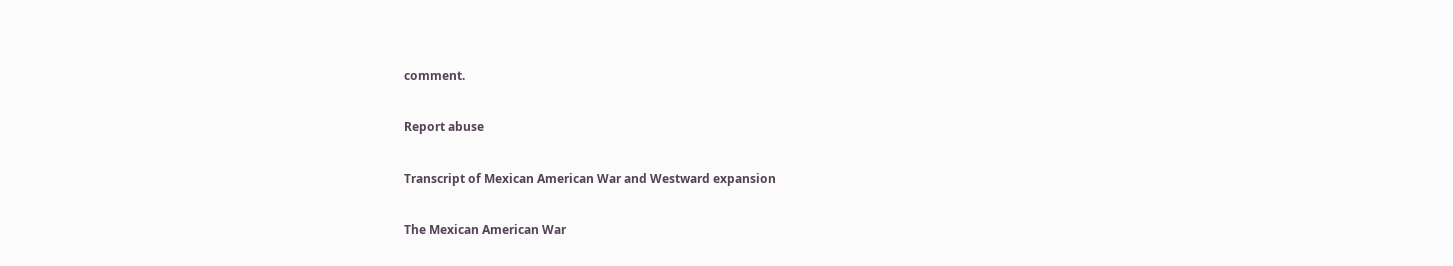comment.

Report abuse

Transcript of Mexican American War and Westward expansion

The Mexican American War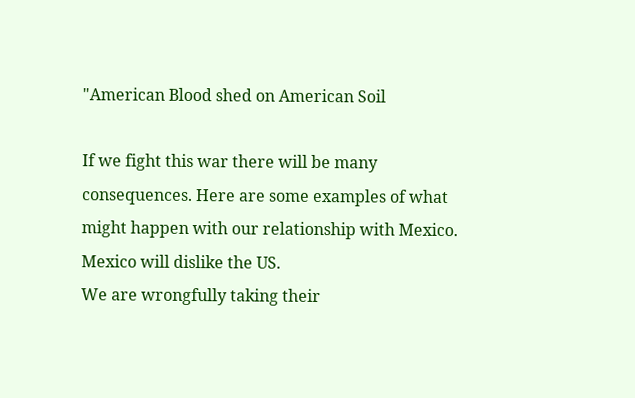"American Blood shed on American Soil

If we fight this war there will be many consequences. Here are some examples of what might happen with our relationship with Mexico.
Mexico will dislike the US.
We are wrongfully taking their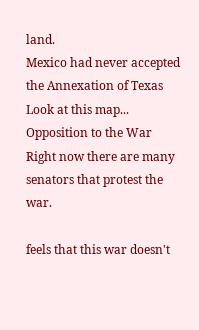land.
Mexico had never accepted the Annexation of Texas
Look at this map...
Opposition to the War
Right now there are many senators that protest the war.

feels that this war doesn't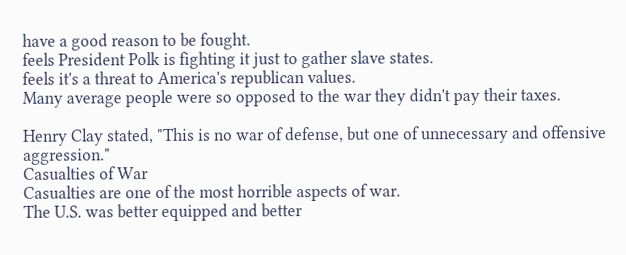have a good reason to be fought.
feels President Polk is fighting it just to gather slave states.
feels it's a threat to America's republican values.
Many average people were so opposed to the war they didn't pay their taxes.

Henry Clay stated, "This is no war of defense, but one of unnecessary and offensive aggression."
Casualties of War
Casualties are one of the most horrible aspects of war.
The U.S. was better equipped and better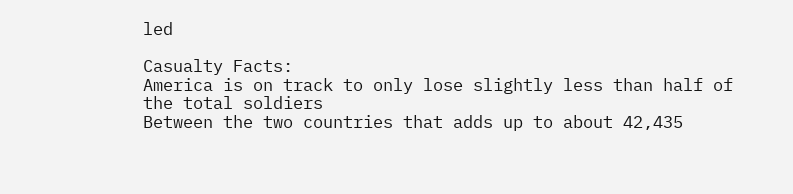led

Casualty Facts:
America is on track to only lose slightly less than half of the total soldiers
Between the two countries that adds up to about 42,435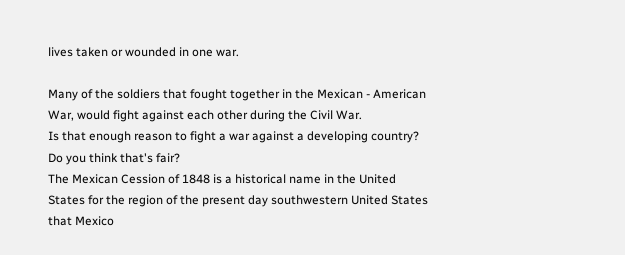lives taken or wounded in one war.

Many of the soldiers that fought together in the Mexican - American War, would fight against each other during the Civil War.
Is that enough reason to fight a war against a developing country?
Do you think that's fair?
The Mexican Cession of 1848 is a historical name in the United States for the region of the present day southwestern United States that Mexico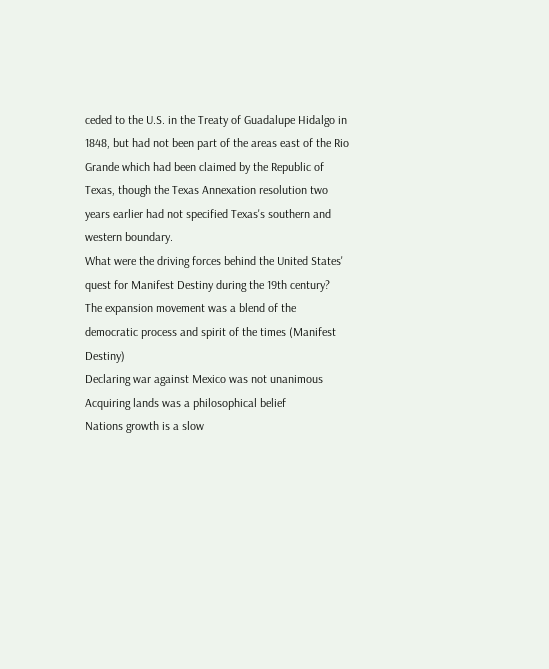ceded to the U.S. in the Treaty of Guadalupe Hidalgo in 1848, but had not been part of the areas east of the Rio Grande which had been claimed by the Republic of Texas, though the Texas Annexation resolution two years earlier had not specified Texas's southern and western boundary.
What were the driving forces behind the United States' quest for Manifest Destiny during the 19th century?
The expansion movement was a blend of the democratic process and spirit of the times (Manifest Destiny)
Declaring war against Mexico was not unanimous
Acquiring lands was a philosophical belief
Nations growth is a slow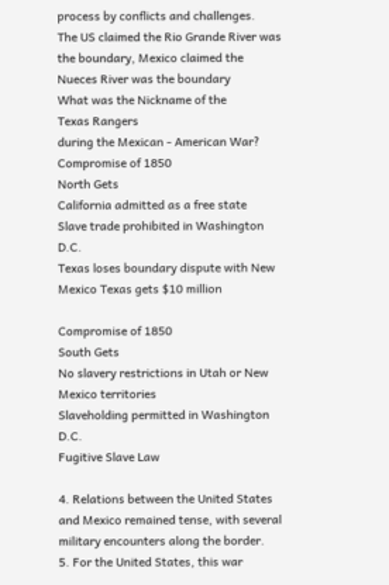process by conflicts and challenges.
The US claimed the Rio Grande River was the boundary, Mexico claimed the Nueces River was the boundary
What was the Nickname of the
Texas Rangers
during the Mexican - American War?
Compromise of 1850
North Gets
California admitted as a free state
Slave trade prohibited in Washington D.C.
Texas loses boundary dispute with New Mexico Texas gets $10 million

Compromise of 1850
South Gets
No slavery restrictions in Utah or New Mexico territories
Slaveholding permitted in Washington D.C.
Fugitive Slave Law

4. Relations between the United States and Mexico remained tense, with several military encounters along the border.
5. For the United States, this war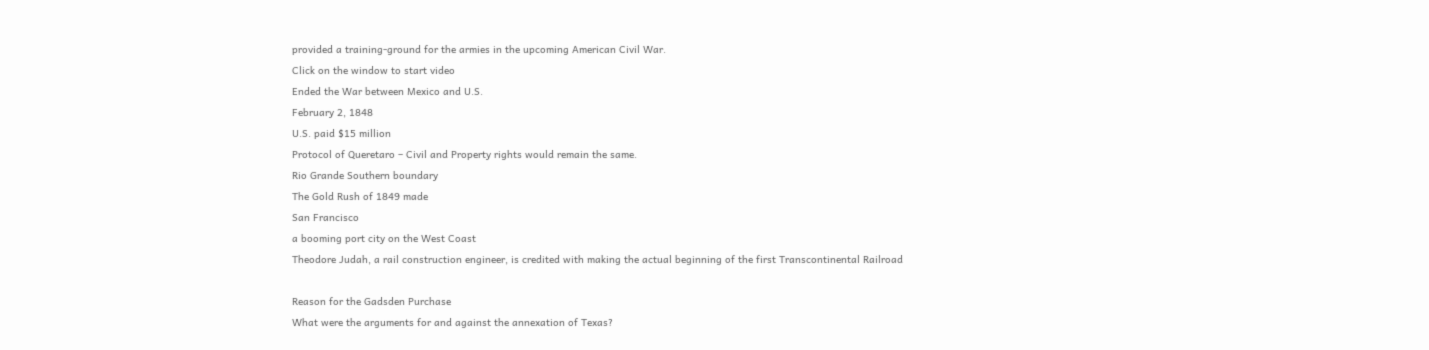provided a training-ground for the armies in the upcoming American Civil War.
Click on the window to start video
Ended the War between Mexico and U.S.
February 2, 1848
U.S. paid $15 million
Protocol of Queretaro – Civil and Property rights would remain the same.
Rio Grande Southern boundary
The Gold Rush of 1849 made
San Francisco
a booming port city on the West Coast
Theodore Judah, a rail construction engineer, is credited with making the actual beginning of the first Transcontinental Railroad

Reason for the Gadsden Purchase
What were the arguments for and against the annexation of Texas?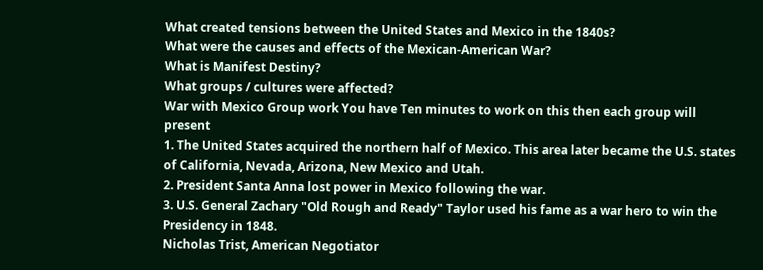What created tensions between the United States and Mexico in the 1840s?
What were the causes and effects of the Mexican-American War?
What is Manifest Destiny?
What groups / cultures were affected?
War with Mexico Group work You have Ten minutes to work on this then each group will present
1. The United States acquired the northern half of Mexico. This area later became the U.S. states of California, Nevada, Arizona, New Mexico and Utah.
2. President Santa Anna lost power in Mexico following the war.
3. U.S. General Zachary "Old Rough and Ready" Taylor used his fame as a war hero to win the Presidency in 1848.
Nicholas Trist, American Negotiator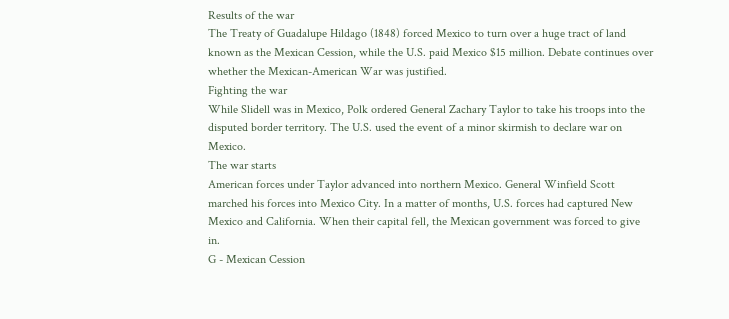Results of the war
The Treaty of Guadalupe Hildago (1848) forced Mexico to turn over a huge tract of land known as the Mexican Cession, while the U.S. paid Mexico $15 million. Debate continues over whether the Mexican-American War was justified.
Fighting the war
While Slidell was in Mexico, Polk ordered General Zachary Taylor to take his troops into the disputed border territory. The U.S. used the event of a minor skirmish to declare war on Mexico.
The war starts
American forces under Taylor advanced into northern Mexico. General Winfield Scott marched his forces into Mexico City. In a matter of months, U.S. forces had captured New Mexico and California. When their capital fell, the Mexican government was forced to give in.
G - Mexican Cession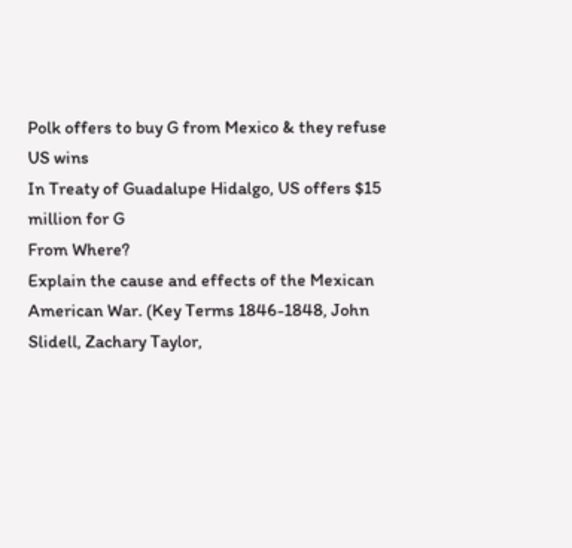Polk offers to buy G from Mexico & they refuse
US wins
In Treaty of Guadalupe Hidalgo, US offers $15 million for G
From Where?
Explain the cause and effects of the Mexican American War. (Key Terms 1846-1848, John Slidell, Zachary Taylor,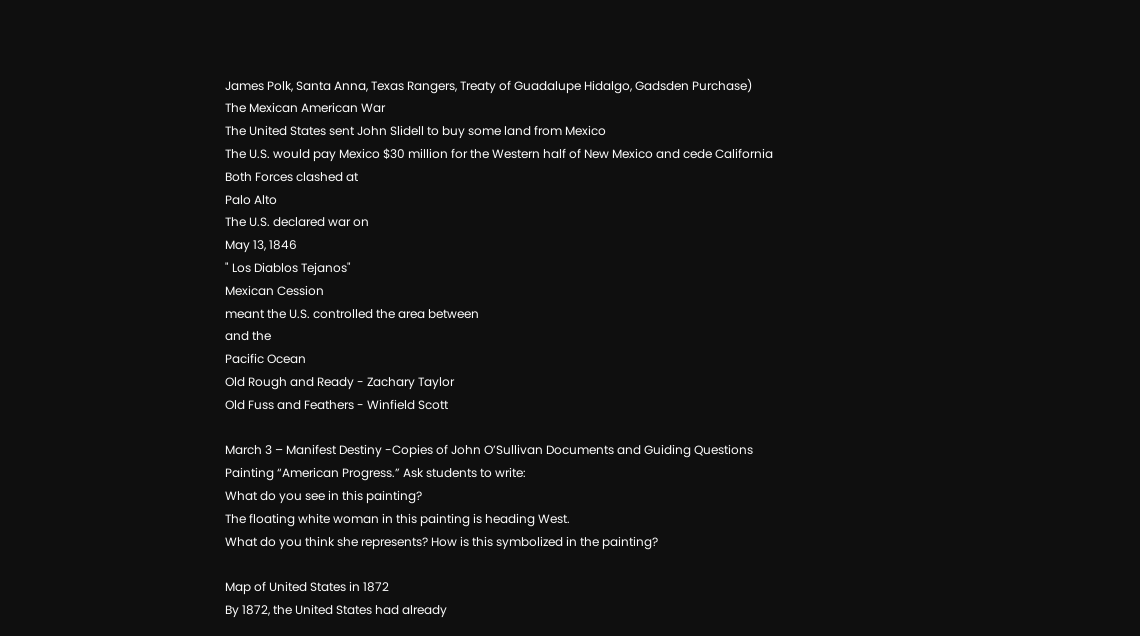James Polk, Santa Anna, Texas Rangers, Treaty of Guadalupe Hidalgo, Gadsden Purchase)
The Mexican American War
The United States sent John Slidell to buy some land from Mexico
The U.S. would pay Mexico $30 million for the Western half of New Mexico and cede California
Both Forces clashed at
Palo Alto
The U.S. declared war on
May 13, 1846
" Los Diablos Tejanos"
Mexican Cession
meant the U.S. controlled the area between
and the
Pacific Ocean
Old Rough and Ready - Zachary Taylor
Old Fuss and Feathers - Winfield Scott

March 3 – Manifest Destiny -Copies of John O’Sullivan Documents and Guiding Questions
Painting “American Progress.” Ask students to write:
What do you see in this painting?
The floating white woman in this painting is heading West.
What do you think she represents? How is this symbolized in the painting?

Map of United States in 1872
By 1872, the United States had already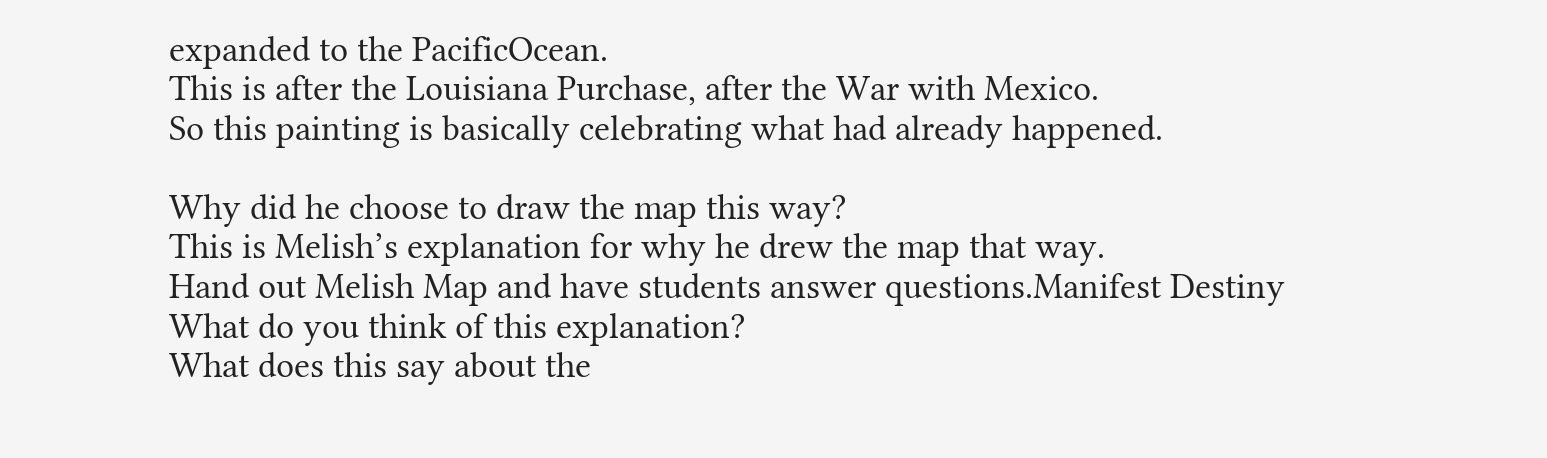expanded to the PacificOcean.
This is after the Louisiana Purchase, after the War with Mexico.
So this painting is basically celebrating what had already happened.

Why did he choose to draw the map this way?
This is Melish’s explanation for why he drew the map that way.
Hand out Melish Map and have students answer questions.Manifest Destiny
What do you think of this explanation?
What does this say about the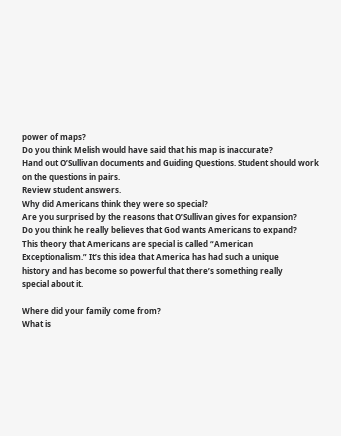power of maps?
Do you think Melish would have said that his map is inaccurate?
Hand out O’Sullivan documents and Guiding Questions. Student should work
on the questions in pairs.
Review student answers.
Why did Americans think they were so special?
Are you surprised by the reasons that O’Sullivan gives for expansion?
Do you think he really believes that God wants Americans to expand?
This theory that Americans are special is called “American
Exceptionalism.” It’s this idea that America has had such a unique
history and has become so powerful that there’s something really
special about it.

Where did your family come from?
What is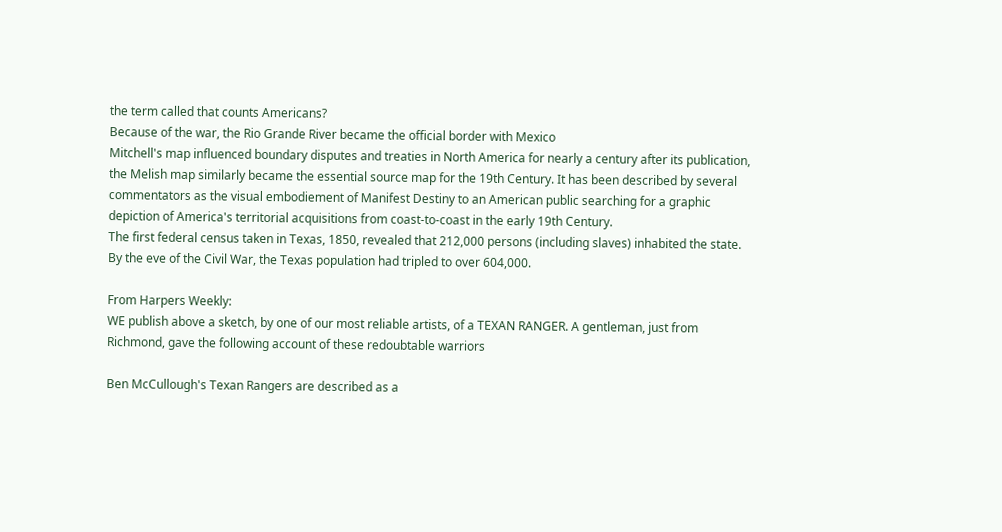the term called that counts Americans?
Because of the war, the Rio Grande River became the official border with Mexico
Mitchell's map influenced boundary disputes and treaties in North America for nearly a century after its publication, the Melish map similarly became the essential source map for the 19th Century. It has been described by several commentators as the visual embodiement of Manifest Destiny to an American public searching for a graphic depiction of America's territorial acquisitions from coast-to-coast in the early 19th Century.
The first federal census taken in Texas, 1850, revealed that 212,000 persons (including slaves) inhabited the state.
By the eve of the Civil War, the Texas population had tripled to over 604,000.

From Harpers Weekly:
WE publish above a sketch, by one of our most reliable artists, of a TEXAN RANGER. A gentleman, just from Richmond, gave the following account of these redoubtable warriors

Ben McCullough's Texan Rangers are described as a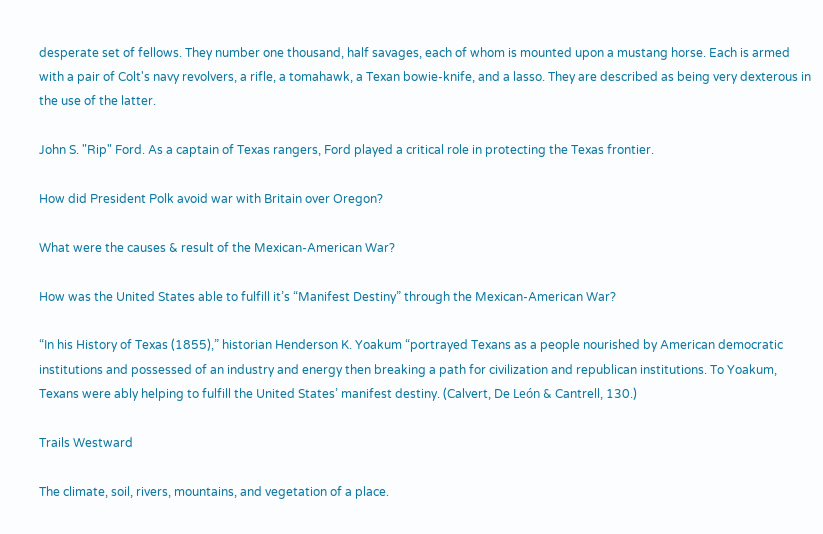desperate set of fellows. They number one thousand, half savages, each of whom is mounted upon a mustang horse. Each is armed with a pair of Colt's navy revolvers, a rifle, a tomahawk, a Texan bowie-knife, and a lasso. They are described as being very dexterous in the use of the latter.

John S. "Rip" Ford. As a captain of Texas rangers, Ford played a critical role in protecting the Texas frontier.

How did President Polk avoid war with Britain over Oregon?

What were the causes & result of the Mexican-American War?

How was the United States able to fulfill it’s “Manifest Destiny” through the Mexican-American War?

“In his History of Texas (1855),” historian Henderson K. Yoakum “portrayed Texans as a people nourished by American democratic institutions and possessed of an industry and energy then breaking a path for civilization and republican institutions. To Yoakum, Texans were ably helping to fulfill the United States’ manifest destiny. (Calvert, De León & Cantrell, 130.)

Trails Westward

The climate, soil, rivers, mountains, and vegetation of a place.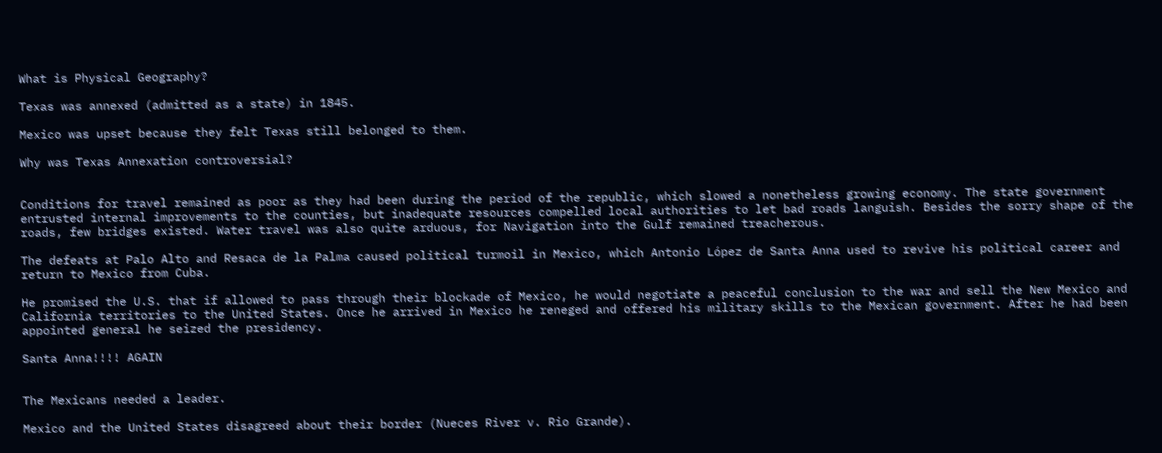What is Physical Geography?

Texas was annexed (admitted as a state) in 1845.

Mexico was upset because they felt Texas still belonged to them.

Why was Texas Annexation controversial?


Conditions for travel remained as poor as they had been during the period of the republic, which slowed a nonetheless growing economy. The state government entrusted internal improvements to the counties, but inadequate resources compelled local authorities to let bad roads languish. Besides the sorry shape of the roads, few bridges existed. Water travel was also quite arduous, for Navigation into the Gulf remained treacherous.

The defeats at Palo Alto and Resaca de la Palma caused political turmoil in Mexico, which Antonio López de Santa Anna used to revive his political career and return to Mexico from Cuba.

He promised the U.S. that if allowed to pass through their blockade of Mexico, he would negotiate a peaceful conclusion to the war and sell the New Mexico and California territories to the United States. Once he arrived in Mexico he reneged and offered his military skills to the Mexican government. After he had been appointed general he seized the presidency.

Santa Anna!!!! AGAIN


The Mexicans needed a leader.

Mexico and the United States disagreed about their border (Nueces River v. Rio Grande).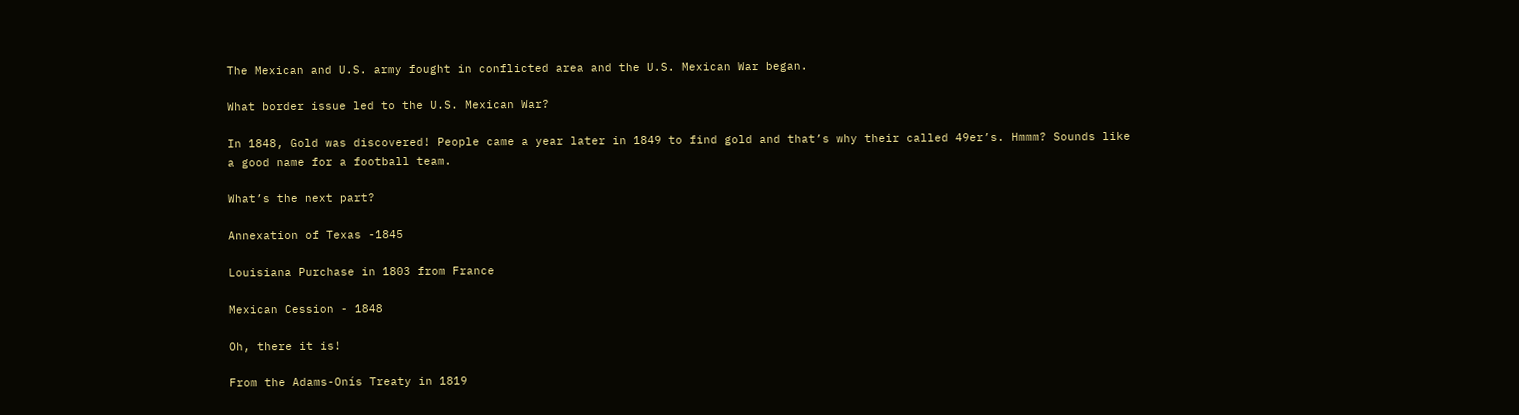The Mexican and U.S. army fought in conflicted area and the U.S. Mexican War began.

What border issue led to the U.S. Mexican War?

In 1848, Gold was discovered! People came a year later in 1849 to find gold and that’s why their called 49er’s. Hmmm? Sounds like a good name for a football team.

What’s the next part?

Annexation of Texas -1845

Louisiana Purchase in 1803 from France

Mexican Cession - 1848

Oh, there it is!

From the Adams-Onís Treaty in 1819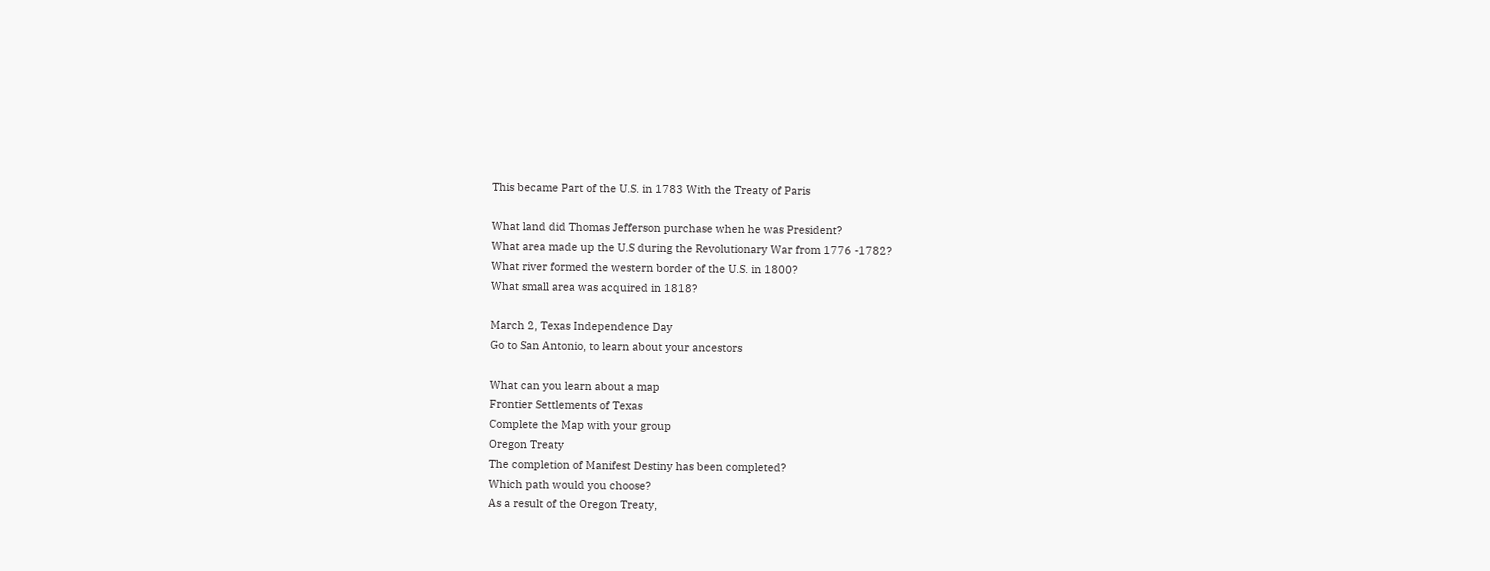This became Part of the U.S. in 1783 With the Treaty of Paris

What land did Thomas Jefferson purchase when he was President?
What area made up the U.S during the Revolutionary War from 1776 -1782?
What river formed the western border of the U.S. in 1800?
What small area was acquired in 1818?

March 2, Texas Independence Day
Go to San Antonio, to learn about your ancestors

What can you learn about a map
Frontier Settlements of Texas
Complete the Map with your group
Oregon Treaty
The completion of Manifest Destiny has been completed?
Which path would you choose?
As a result of the Oregon Treaty,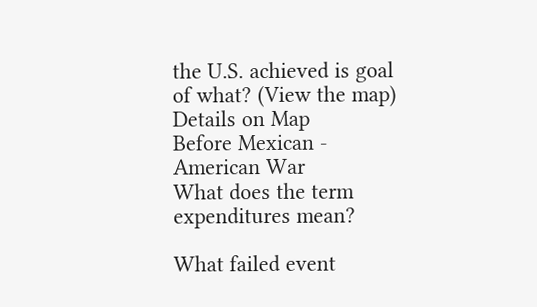the U.S. achieved is goal of what? (View the map)
Details on Map
Before Mexican - American War
What does the term expenditures mean?

What failed event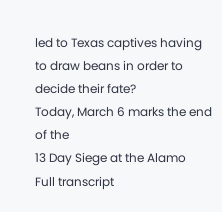led to Texas captives having to draw beans in order to decide their fate?
Today, March 6 marks the end of the
13 Day Siege at the Alamo
Full transcript